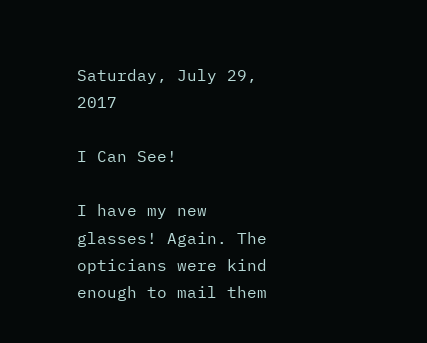Saturday, July 29, 2017

I Can See!

I have my new glasses! Again. The opticians were kind enough to mail them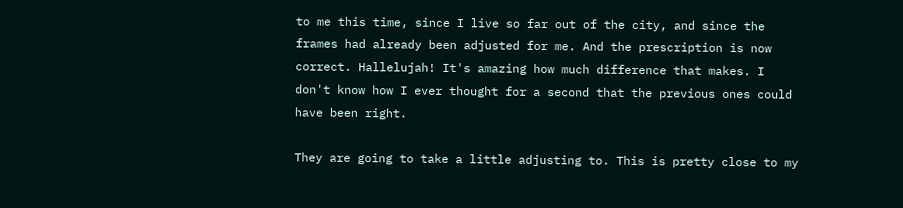to me this time, since I live so far out of the city, and since the frames had already been adjusted for me. And the prescription is now correct. Hallelujah! It's amazing how much difference that makes. I don't know how I ever thought for a second that the previous ones could have been right.

They are going to take a little adjusting to. This is pretty close to my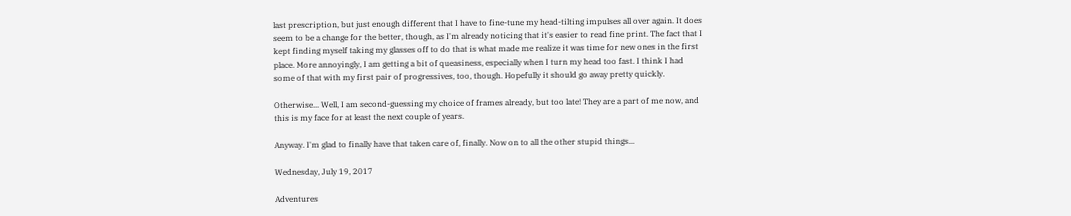last prescription, but just enough different that I have to fine-tune my head-tilting impulses all over again. It does seem to be a change for the better, though, as I'm already noticing that it's easier to read fine print. The fact that I kept finding myself taking my glasses off to do that is what made me realize it was time for new ones in the first place. More annoyingly, I am getting a bit of queasiness, especially when I turn my head too fast. I think I had some of that with my first pair of progressives, too, though. Hopefully it should go away pretty quickly.

Otherwise... Well, I am second-guessing my choice of frames already, but too late! They are a part of me now, and this is my face for at least the next couple of years.

Anyway. I'm glad to finally have that taken care of, finally. Now on to all the other stupid things...

Wednesday, July 19, 2017

Adventures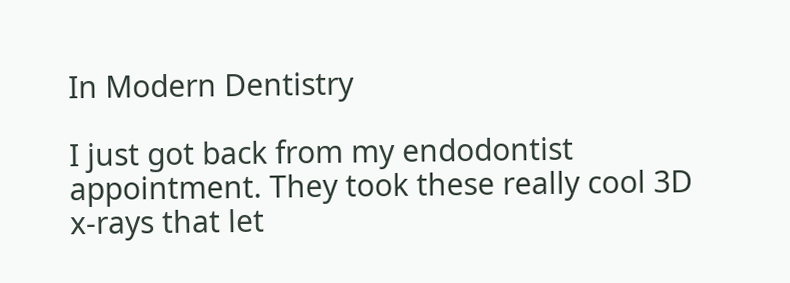In Modern Dentistry

I just got back from my endodontist appointment. They took these really cool 3D x-rays that let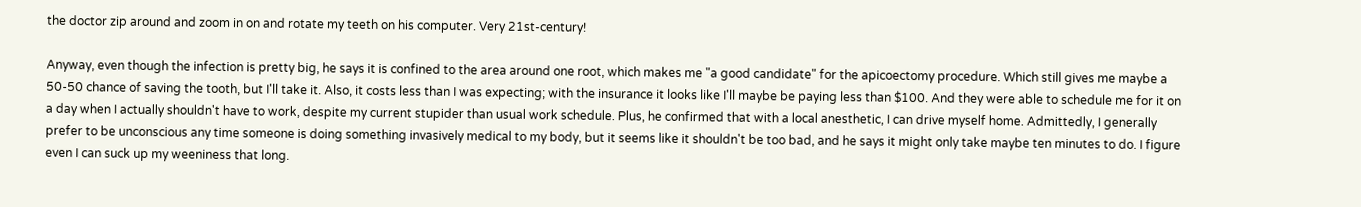the doctor zip around and zoom in on and rotate my teeth on his computer. Very 21st-century!

Anyway, even though the infection is pretty big, he says it is confined to the area around one root, which makes me "a good candidate" for the apicoectomy procedure. Which still gives me maybe a 50-50 chance of saving the tooth, but I'll take it. Also, it costs less than I was expecting; with the insurance it looks like I'll maybe be paying less than $100. And they were able to schedule me for it on a day when I actually shouldn't have to work, despite my current stupider than usual work schedule. Plus, he confirmed that with a local anesthetic, I can drive myself home. Admittedly, I generally prefer to be unconscious any time someone is doing something invasively medical to my body, but it seems like it shouldn't be too bad, and he says it might only take maybe ten minutes to do. I figure even I can suck up my weeniness that long.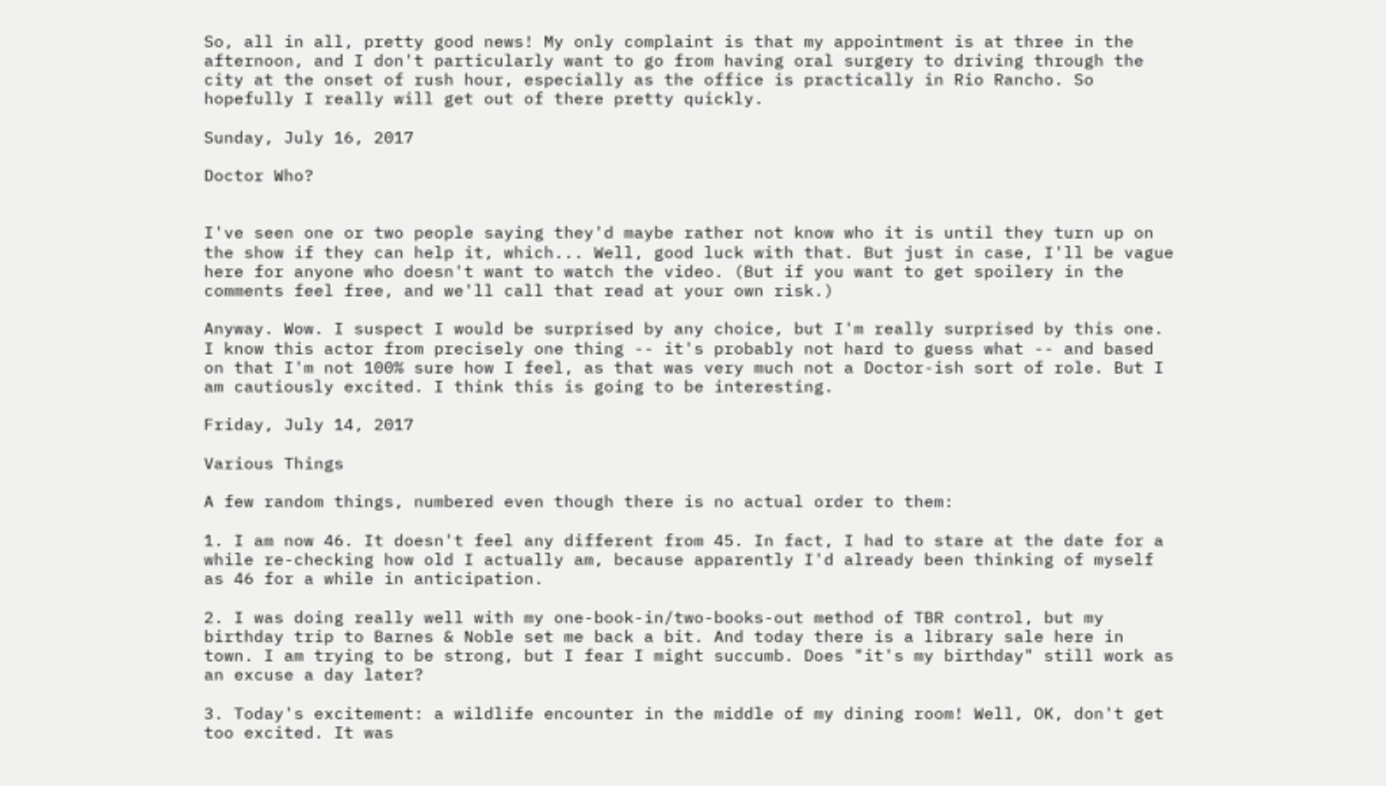So, all in all, pretty good news! My only complaint is that my appointment is at three in the afternoon, and I don't particularly want to go from having oral surgery to driving through the city at the onset of rush hour, especially as the office is practically in Rio Rancho. So hopefully I really will get out of there pretty quickly.

Sunday, July 16, 2017

Doctor Who?


I've seen one or two people saying they'd maybe rather not know who it is until they turn up on the show if they can help it, which... Well, good luck with that. But just in case, I'll be vague here for anyone who doesn't want to watch the video. (But if you want to get spoilery in the comments feel free, and we'll call that read at your own risk.)

Anyway. Wow. I suspect I would be surprised by any choice, but I'm really surprised by this one. I know this actor from precisely one thing -- it's probably not hard to guess what -- and based on that I'm not 100% sure how I feel, as that was very much not a Doctor-ish sort of role. But I am cautiously excited. I think this is going to be interesting.

Friday, July 14, 2017

Various Things

A few random things, numbered even though there is no actual order to them:

1. I am now 46. It doesn't feel any different from 45. In fact, I had to stare at the date for a while re-checking how old I actually am, because apparently I'd already been thinking of myself as 46 for a while in anticipation.

2. I was doing really well with my one-book-in/two-books-out method of TBR control, but my birthday trip to Barnes & Noble set me back a bit. And today there is a library sale here in town. I am trying to be strong, but I fear I might succumb. Does "it's my birthday" still work as an excuse a day later?

3. Today's excitement: a wildlife encounter in the middle of my dining room! Well, OK, don't get too excited. It was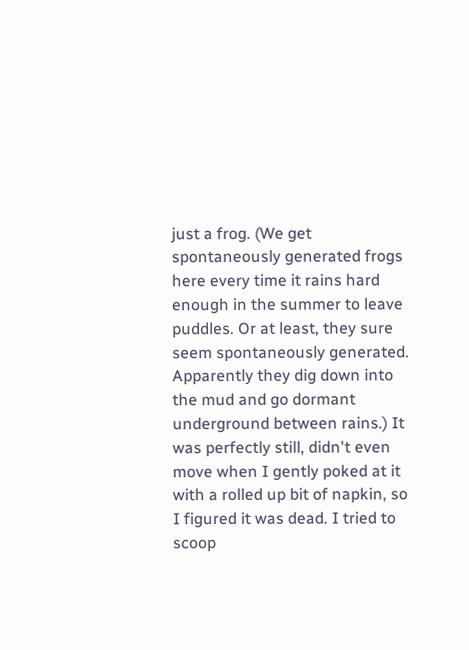just a frog. (We get spontaneously generated frogs here every time it rains hard enough in the summer to leave puddles. Or at least, they sure seem spontaneously generated. Apparently they dig down into the mud and go dormant underground between rains.) It was perfectly still, didn't even move when I gently poked at it with a rolled up bit of napkin, so I figured it was dead. I tried to scoop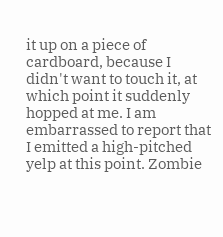it up on a piece of cardboard, because I didn't want to touch it, at which point it suddenly hopped at me. I am embarrassed to report that I emitted a high-pitched yelp at this point. Zombie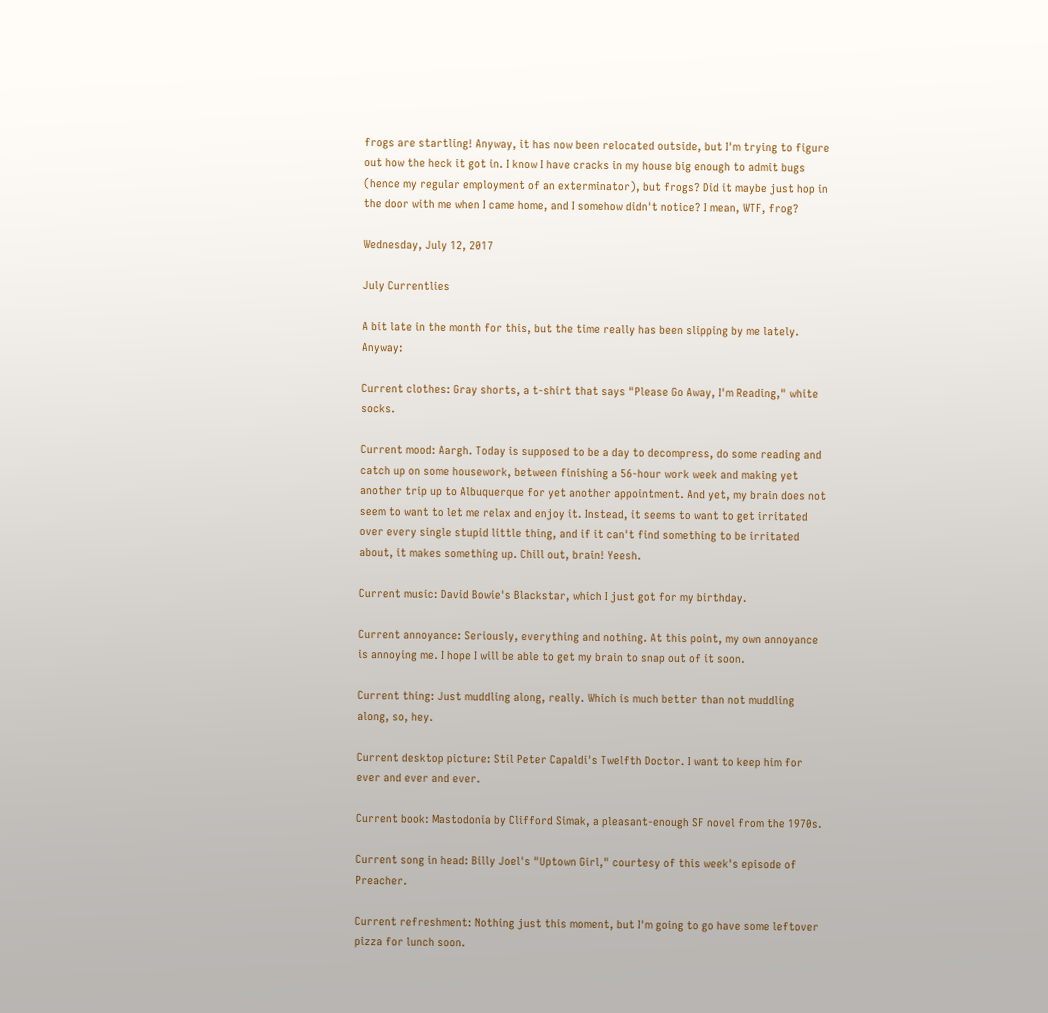frogs are startling! Anyway, it has now been relocated outside, but I'm trying to figure out how the heck it got in. I know I have cracks in my house big enough to admit bugs (hence my regular employment of an exterminator), but frogs? Did it maybe just hop in the door with me when I came home, and I somehow didn't notice? I mean, WTF, frog?

Wednesday, July 12, 2017

July Currentlies

A bit late in the month for this, but the time really has been slipping by me lately. Anyway:

Current clothes: Gray shorts, a t-shirt that says "Please Go Away, I'm Reading," white socks.

Current mood: Aargh. Today is supposed to be a day to decompress, do some reading and catch up on some housework, between finishing a 56-hour work week and making yet another trip up to Albuquerque for yet another appointment. And yet, my brain does not seem to want to let me relax and enjoy it. Instead, it seems to want to get irritated over every single stupid little thing, and if it can't find something to be irritated about, it makes something up. Chill out, brain! Yeesh.

Current music: David Bowie's Blackstar, which I just got for my birthday.

Current annoyance: Seriously, everything and nothing. At this point, my own annoyance is annoying me. I hope I will be able to get my brain to snap out of it soon.

Current thing: Just muddling along, really. Which is much better than not muddling along, so, hey.

Current desktop picture: Stil Peter Capaldi's Twelfth Doctor. I want to keep him for ever and ever and ever.

Current book: Mastodonia by Clifford Simak, a pleasant-enough SF novel from the 1970s.

Current song in head: Billy Joel's "Uptown Girl," courtesy of this week's episode of Preacher.

Current refreshment: Nothing just this moment, but I'm going to go have some leftover pizza for lunch soon.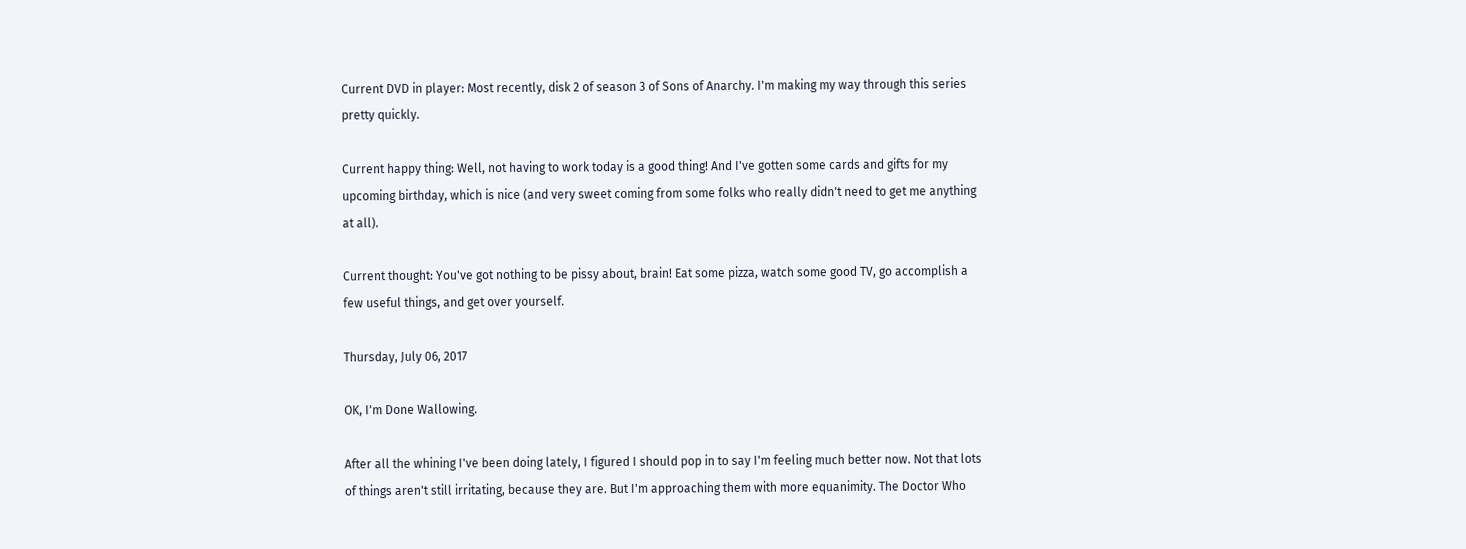Current DVD in player: Most recently, disk 2 of season 3 of Sons of Anarchy. I'm making my way through this series pretty quickly.

Current happy thing: Well, not having to work today is a good thing! And I've gotten some cards and gifts for my upcoming birthday, which is nice (and very sweet coming from some folks who really didn't need to get me anything at all).

Current thought: You've got nothing to be pissy about, brain! Eat some pizza, watch some good TV, go accomplish a few useful things, and get over yourself.

Thursday, July 06, 2017

OK, I'm Done Wallowing.

After all the whining I've been doing lately, I figured I should pop in to say I'm feeling much better now. Not that lots of things aren't still irritating, because they are. But I'm approaching them with more equanimity. The Doctor Who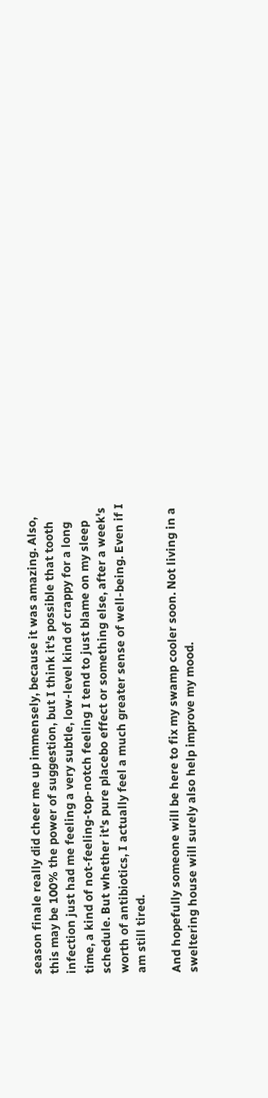season finale really did cheer me up immensely, because it was amazing. Also, this may be 100% the power of suggestion, but I think it's possible that tooth infection just had me feeling a very subtle, low-level kind of crappy for a long time, a kind of not-feeling-top-notch feeling I tend to just blame on my sleep schedule. But whether it's pure placebo effect or something else, after a week's worth of antibiotics, I actually feel a much greater sense of well-being. Even if I am still tired.

And hopefully someone will be here to fix my swamp cooler soon. Not living in a sweltering house will surely also help improve my mood.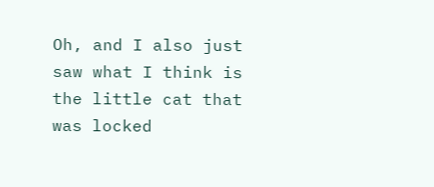Oh, and I also just saw what I think is the little cat that was locked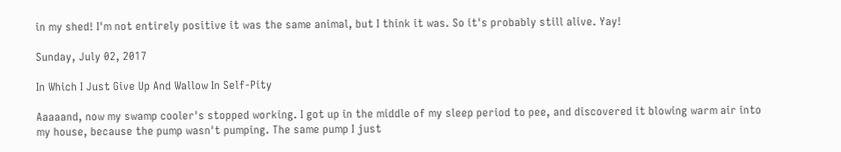in my shed! I'm not entirely positive it was the same animal, but I think it was. So it's probably still alive. Yay!

Sunday, July 02, 2017

In Which I Just Give Up And Wallow In Self-Pity

Aaaaand, now my swamp cooler's stopped working. I got up in the middle of my sleep period to pee, and discovered it blowing warm air into my house, because the pump wasn't pumping. The same pump I just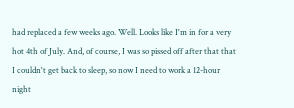had replaced a few weeks ago. Well. Looks like I'm in for a very hot 4th of July. And, of course, I was so pissed off after that that I couldn't get back to sleep, so now I need to work a 12-hour night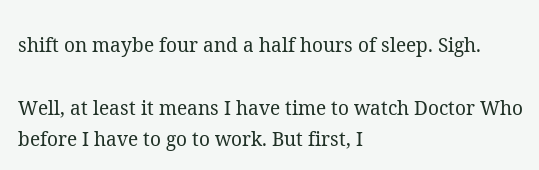shift on maybe four and a half hours of sleep. Sigh.

Well, at least it means I have time to watch Doctor Who before I have to go to work. But first, I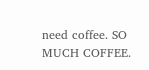need coffee. SO MUCH COFFEE.